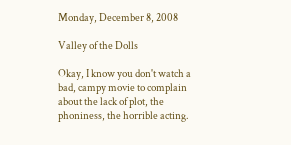Monday, December 8, 2008

Valley of the Dolls

Okay, I know you don't watch a bad, campy movie to complain about the lack of plot, the phoniness, the horrible acting.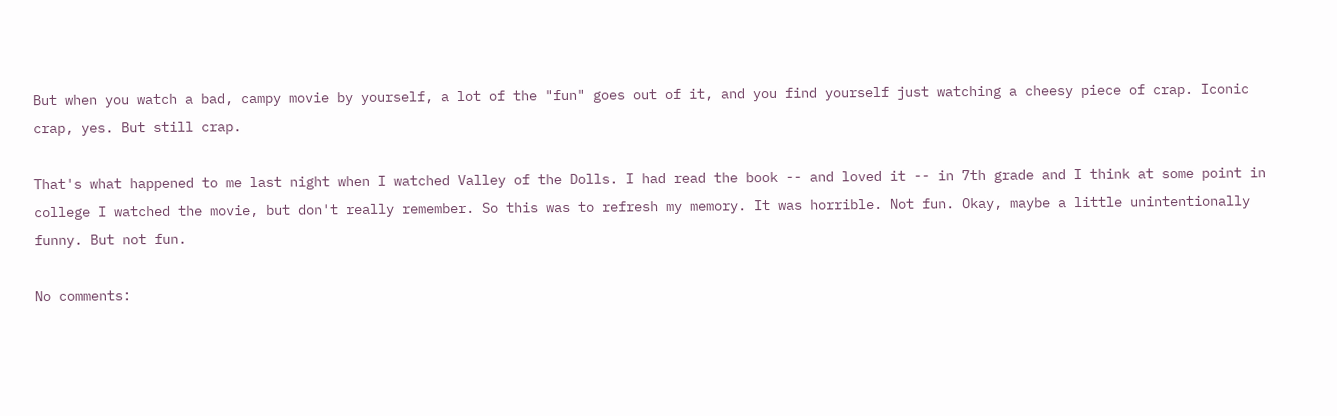But when you watch a bad, campy movie by yourself, a lot of the "fun" goes out of it, and you find yourself just watching a cheesy piece of crap. Iconic crap, yes. But still crap.

That's what happened to me last night when I watched Valley of the Dolls. I had read the book -- and loved it -- in 7th grade and I think at some point in college I watched the movie, but don't really remember. So this was to refresh my memory. It was horrible. Not fun. Okay, maybe a little unintentionally funny. But not fun.

No comments: